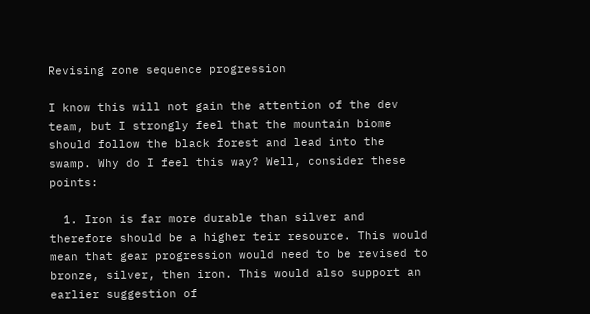Revising zone sequence progression

I know this will not gain the attention of the dev team, but I strongly feel that the mountain biome should follow the black forest and lead into the swamp. Why do I feel this way? Well, consider these points:

  1. Iron is far more durable than silver and therefore should be a higher teir resource. This would mean that gear progression would need to be revised to bronze, silver, then iron. This would also support an earlier suggestion of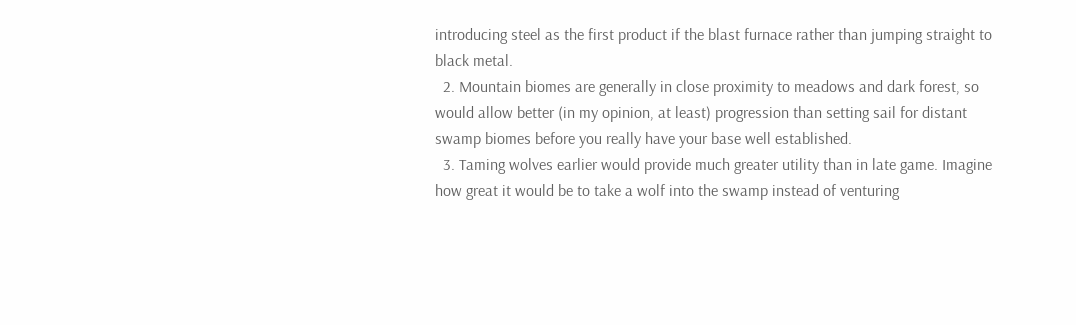introducing steel as the first product if the blast furnace rather than jumping straight to black metal.
  2. Mountain biomes are generally in close proximity to meadows and dark forest, so would allow better (in my opinion, at least) progression than setting sail for distant swamp biomes before you really have your base well established.
  3. Taming wolves earlier would provide much greater utility than in late game. Imagine how great it would be to take a wolf into the swamp instead of venturing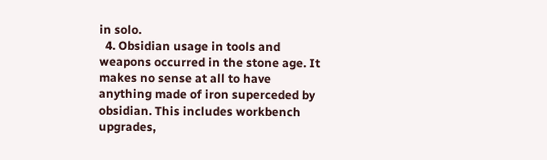in solo.
  4. Obsidian usage in tools and weapons occurred in the stone age. It makes no sense at all to have anything made of iron superceded by obsidian. This includes workbench upgrades,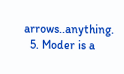arrows..anything.
  5. Moder is a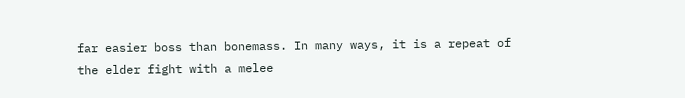far easier boss than bonemass. In many ways, it is a repeat of the elder fight with a melee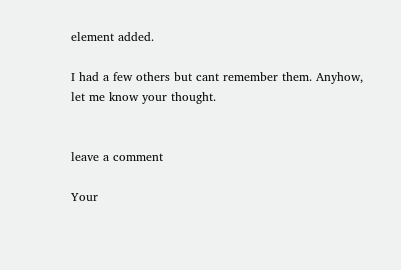element added.

I had a few others but cant remember them. Anyhow, let me know your thought.


leave a comment

Your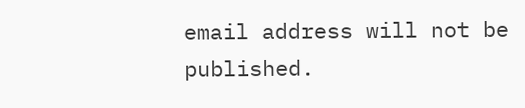email address will not be published.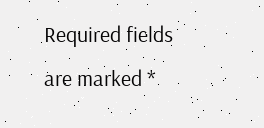Required fields are marked *